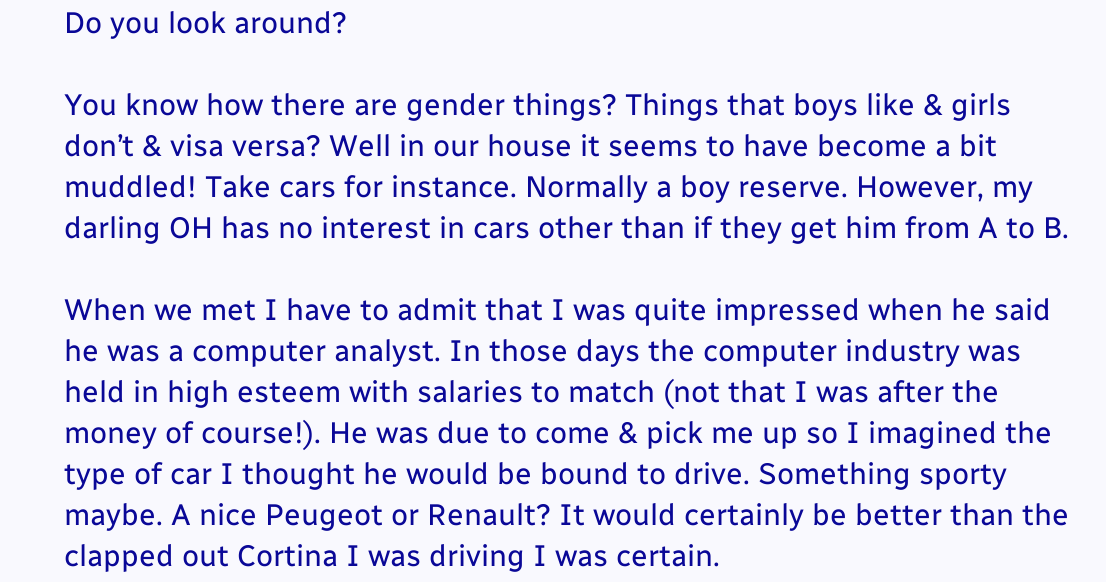Do you look around?

You know how there are gender things? Things that boys like & girls don’t & visa versa? Well in our house it seems to have become a bit muddled! Take cars for instance. Normally a boy reserve. However, my darling OH has no interest in cars other than if they get him from A to B.

When we met I have to admit that I was quite impressed when he said he was a computer analyst. In those days the computer industry was held in high esteem with salaries to match (not that I was after the money of course!). He was due to come & pick me up so I imagined the type of car I thought he would be bound to drive. Something sporty maybe. A nice Peugeot or Renault? It would certainly be better than the clapped out Cortina I was driving I was certain.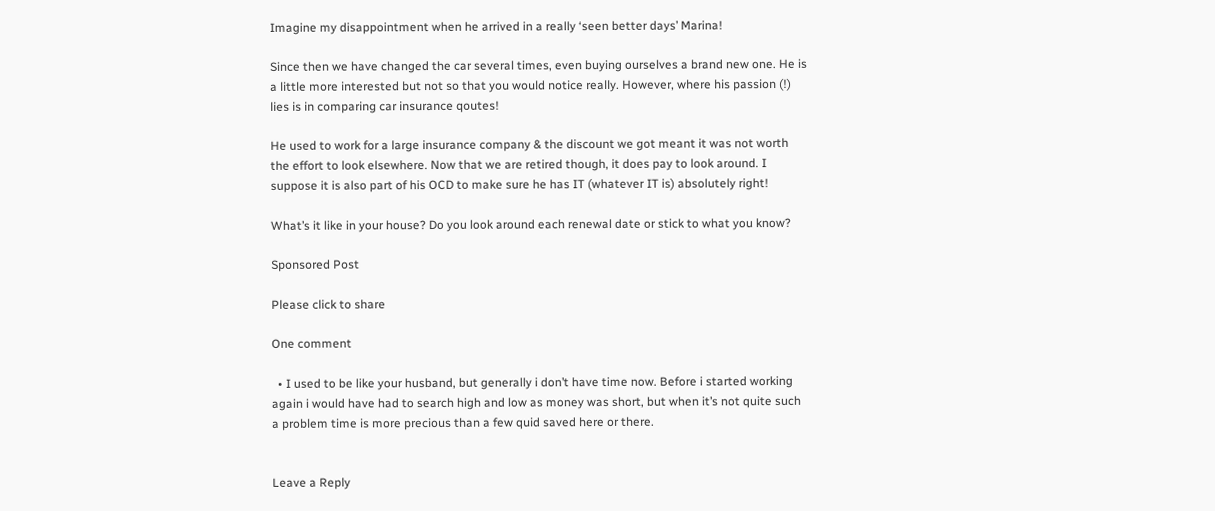Imagine my disappointment when he arrived in a really ‘seen better days’ Marina!

Since then we have changed the car several times, even buying ourselves a brand new one. He is a little more interested but not so that you would notice really. However, where his passion (!) lies is in comparing car insurance qoutes!

He used to work for a large insurance company & the discount we got meant it was not worth the effort to look elsewhere. Now that we are retired though, it does pay to look around. I suppose it is also part of his OCD to make sure he has IT (whatever IT is) absolutely right!

What’s it like in your house? Do you look around each renewal date or stick to what you know?

Sponsored Post

Please click to share

One comment

  • I used to be like your husband, but generally i don’t have time now. Before i started working again i would have had to search high and low as money was short, but when it’s not quite such a problem time is more precious than a few quid saved here or there.


Leave a Reply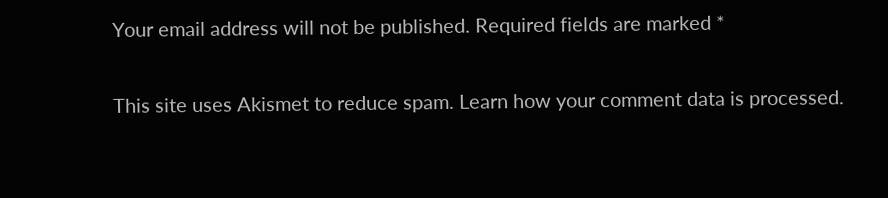Your email address will not be published. Required fields are marked *

This site uses Akismet to reduce spam. Learn how your comment data is processed.